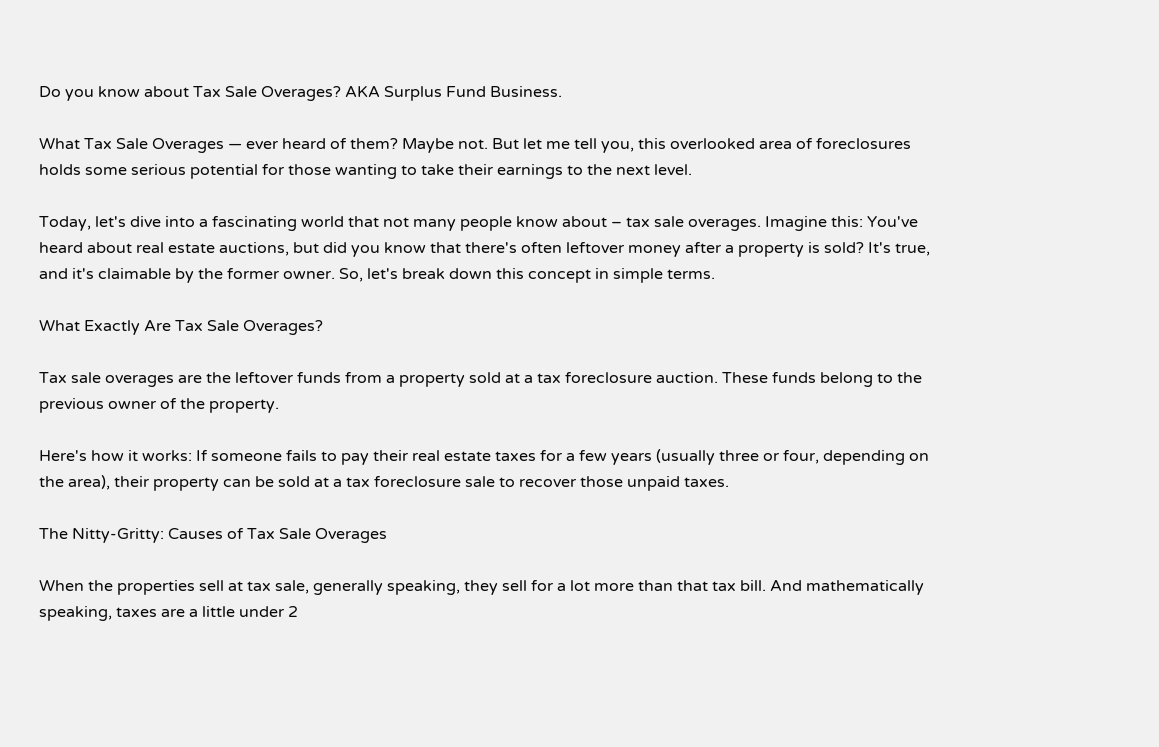Do you know about Tax Sale Overages? AKA Surplus Fund Business.

What Tax Sale Overages — ever heard of them? Maybe not. But let me tell you, this overlooked area of foreclosures holds some serious potential for those wanting to take their earnings to the next level.

Today, let's dive into a fascinating world that not many people know about – tax sale overages. Imagine this: You've heard about real estate auctions, but did you know that there's often leftover money after a property is sold? It's true, and it's claimable by the former owner. So, let's break down this concept in simple terms.

What Exactly Are Tax Sale Overages?

Tax sale overages are the leftover funds from a property sold at a tax foreclosure auction. These funds belong to the previous owner of the property.

Here's how it works: If someone fails to pay their real estate taxes for a few years (usually three or four, depending on the area), their property can be sold at a tax foreclosure sale to recover those unpaid taxes.

The Nitty-Gritty: Causes of Tax Sale Overages

When the properties sell at tax sale, generally speaking, they sell for a lot more than that tax bill. And mathematically speaking, taxes are a little under 2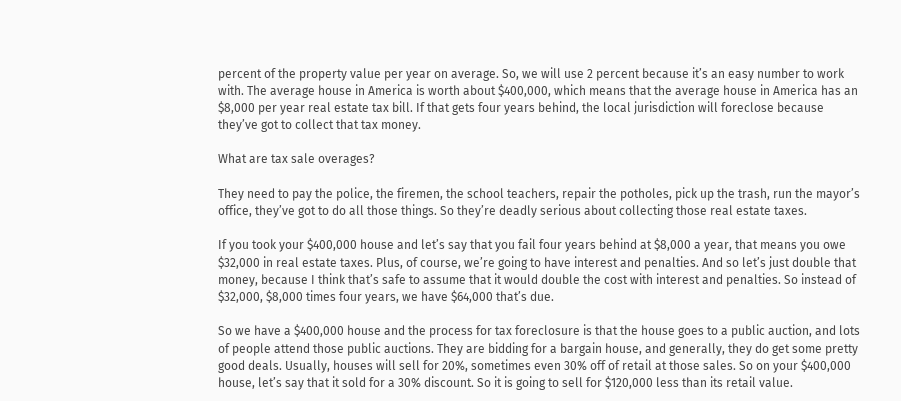percent of the property value per year on average. So, we will use 2 percent because it’s an easy number to work with. The average house in America is worth about $400,000, which means that the average house in America has an $8,000 per year real estate tax bill. If that gets four years behind, the local jurisdiction will foreclose because they’ve got to collect that tax money.

What are tax sale overages?

They need to pay the police, the firemen, the school teachers, repair the potholes, pick up the trash, run the mayor’s office, they’ve got to do all those things. So they’re deadly serious about collecting those real estate taxes.

If you took your $400,000 house and let’s say that you fail four years behind at $8,000 a year, that means you owe $32,000 in real estate taxes. Plus, of course, we’re going to have interest and penalties. And so let’s just double that money, because I think that’s safe to assume that it would double the cost with interest and penalties. So instead of $32,000, $8,000 times four years, we have $64,000 that’s due.

So we have a $400,000 house and the process for tax foreclosure is that the house goes to a public auction, and lots of people attend those public auctions. They are bidding for a bargain house, and generally, they do get some pretty good deals. Usually, houses will sell for 20%, sometimes even 30% off of retail at those sales. So on your $400,000 house, let’s say that it sold for a 30% discount. So it is going to sell for $120,000 less than its retail value.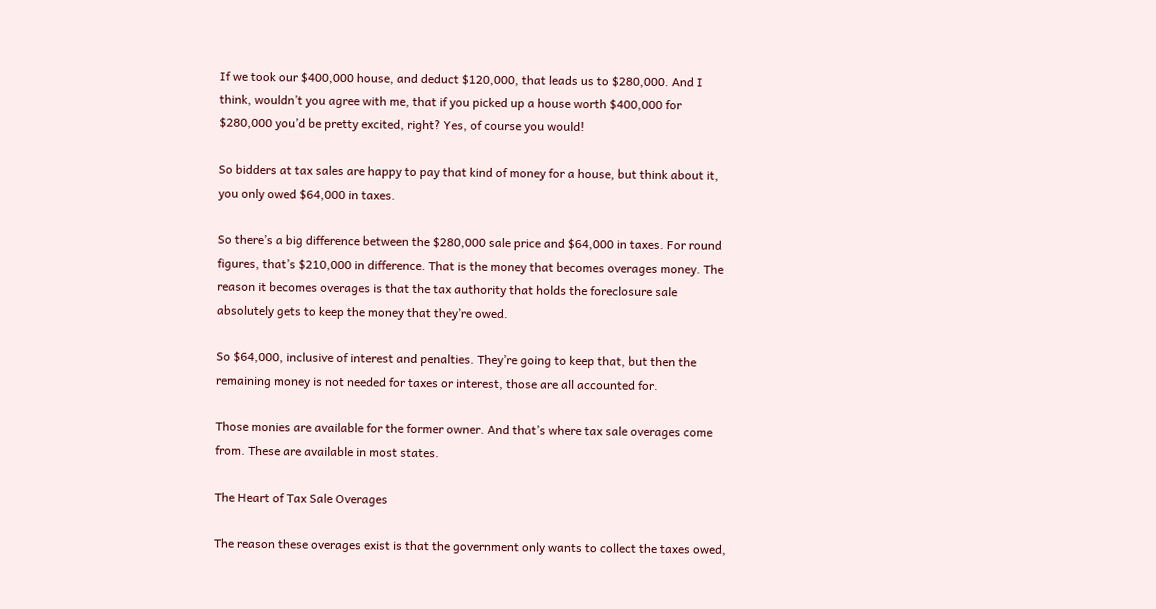If we took our $400,000 house, and deduct $120,000, that leads us to $280,000. And I think, wouldn’t you agree with me, that if you picked up a house worth $400,000 for $280,000 you’d be pretty excited, right? Yes, of course you would!

So bidders at tax sales are happy to pay that kind of money for a house, but think about it, you only owed $64,000 in taxes.

So there’s a big difference between the $280,000 sale price and $64,000 in taxes. For round figures, that’s $210,000 in difference. That is the money that becomes overages money. The reason it becomes overages is that the tax authority that holds the foreclosure sale absolutely gets to keep the money that they’re owed.

So $64,000, inclusive of interest and penalties. They’re going to keep that, but then the remaining money is not needed for taxes or interest, those are all accounted for.

Those monies are available for the former owner. And that’s where tax sale overages come from. These are available in most states.

The Heart of Tax Sale Overages

The reason these overages exist is that the government only wants to collect the taxes owed,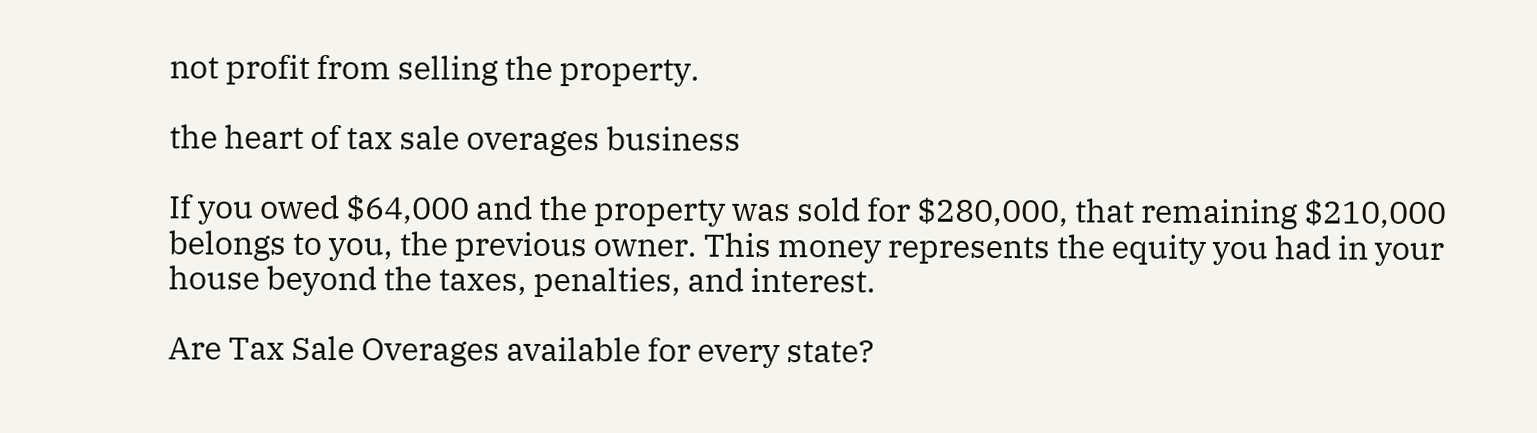not profit from selling the property.

the heart of tax sale overages business

If you owed $64,000 and the property was sold for $280,000, that remaining $210,000 belongs to you, the previous owner. This money represents the equity you had in your house beyond the taxes, penalties, and interest.

Are Tax Sale Overages available for every state?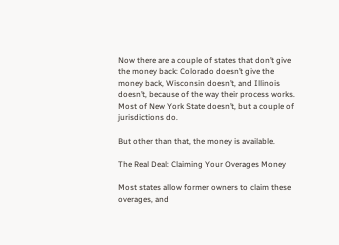Now there are a couple of states that don’t give the money back: Colorado doesn’t give the money back, Wisconsin doesn’t, and Illinois doesn’t, because of the way their process works. Most of New York State doesn’t, but a couple of jurisdictions do.

But other than that, the money is available.

The Real Deal: Claiming Your Overages Money

Most states allow former owners to claim these overages, and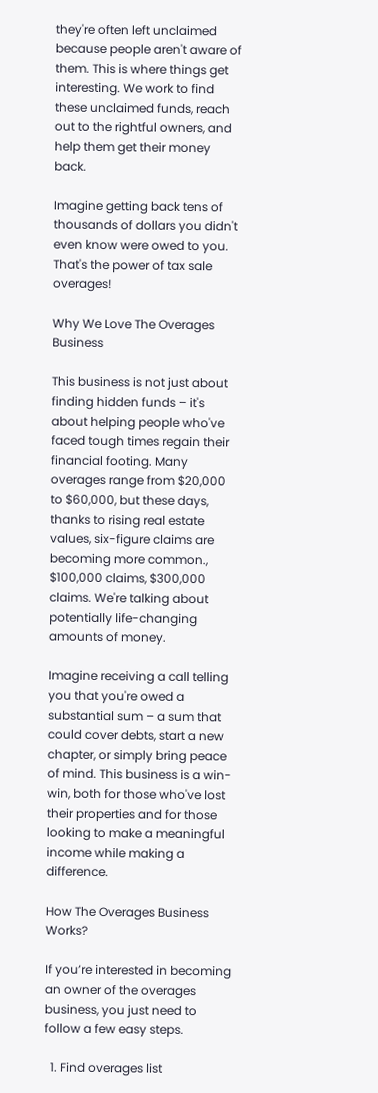they're often left unclaimed because people aren't aware of them. This is where things get interesting. We work to find these unclaimed funds, reach out to the rightful owners, and help them get their money back.

Imagine getting back tens of thousands of dollars you didn't even know were owed to you. That's the power of tax sale overages!

Why We Love The Overages Business

This business is not just about finding hidden funds – it's about helping people who've faced tough times regain their financial footing. Many overages range from $20,000 to $60,000, but these days, thanks to rising real estate values, six-figure claims are becoming more common., $100,000 claims, $300,000 claims. We're talking about potentially life-changing amounts of money.

Imagine receiving a call telling you that you're owed a substantial sum – a sum that could cover debts, start a new chapter, or simply bring peace of mind. This business is a win-win, both for those who've lost their properties and for those looking to make a meaningful income while making a difference.

How The Overages Business Works?

If you’re interested in becoming an owner of the overages business, you just need to follow a few easy steps.

  1. Find overages list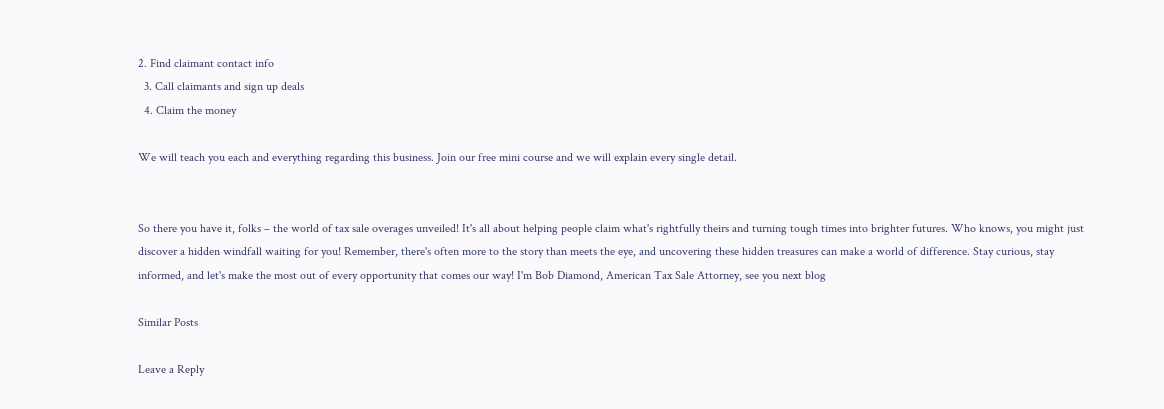2. Find claimant contact info
  3. Call claimants and sign up deals
  4. Claim the money

We will teach you each and everything regarding this business. Join our free mini course and we will explain every single detail.


So there you have it, folks – the world of tax sale overages unveiled! It's all about helping people claim what's rightfully theirs and turning tough times into brighter futures. Who knows, you might just discover a hidden windfall waiting for you! Remember, there's often more to the story than meets the eye, and uncovering these hidden treasures can make a world of difference. Stay curious, stay informed, and let's make the most out of every opportunity that comes our way! I'm Bob Diamond, American Tax Sale Attorney, see you next blog

Similar Posts

Leave a Reply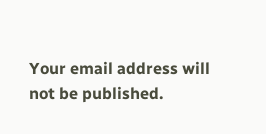Your email address will not be published.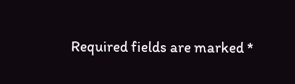Required fields are marked *